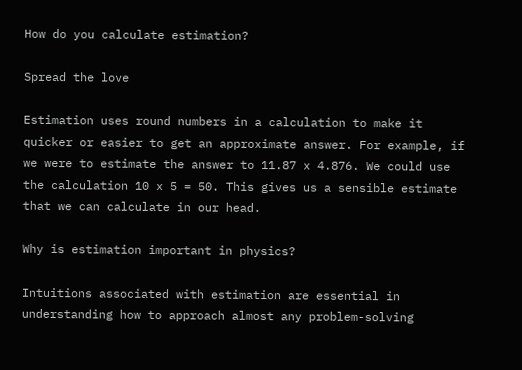How do you calculate estimation?

Spread the love

Estimation uses round numbers in a calculation to make it quicker or easier to get an approximate answer. For example, if we were to estimate the answer to 11.87 x 4.876. We could use the calculation 10 x 5 = 50. This gives us a sensible estimate that we can calculate in our head.

Why is estimation important in physics?

Intuitions associated with estimation are essential in understanding how to approach almost any problem-solving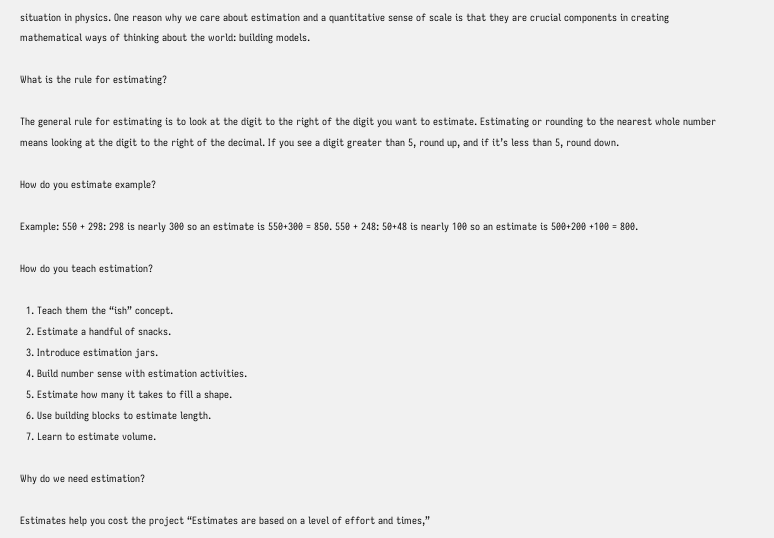situation in physics. One reason why we care about estimation and a quantitative sense of scale is that they are crucial components in creating mathematical ways of thinking about the world: building models.

What is the rule for estimating?

The general rule for estimating is to look at the digit to the right of the digit you want to estimate. Estimating or rounding to the nearest whole number means looking at the digit to the right of the decimal. If you see a digit greater than 5, round up, and if it’s less than 5, round down.

How do you estimate example?

Example: 550 + 298: 298 is nearly 300 so an estimate is 550+300 = 850. 550 + 248: 50+48 is nearly 100 so an estimate is 500+200 +100 = 800.

How do you teach estimation?

  1. Teach them the “ish” concept.
  2. Estimate a handful of snacks.
  3. Introduce estimation jars.
  4. Build number sense with estimation activities.
  5. Estimate how many it takes to fill a shape.
  6. Use building blocks to estimate length.
  7. Learn to estimate volume.

Why do we need estimation?

Estimates help you cost the project “Estimates are based on a level of effort and times,”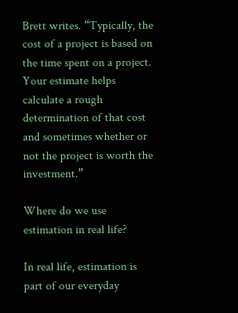Brett writes. “Typically, the cost of a project is based on the time spent on a project. Your estimate helps calculate a rough determination of that cost and sometimes whether or not the project is worth the investment.”

Where do we use estimation in real life?

In real life, estimation is part of our everyday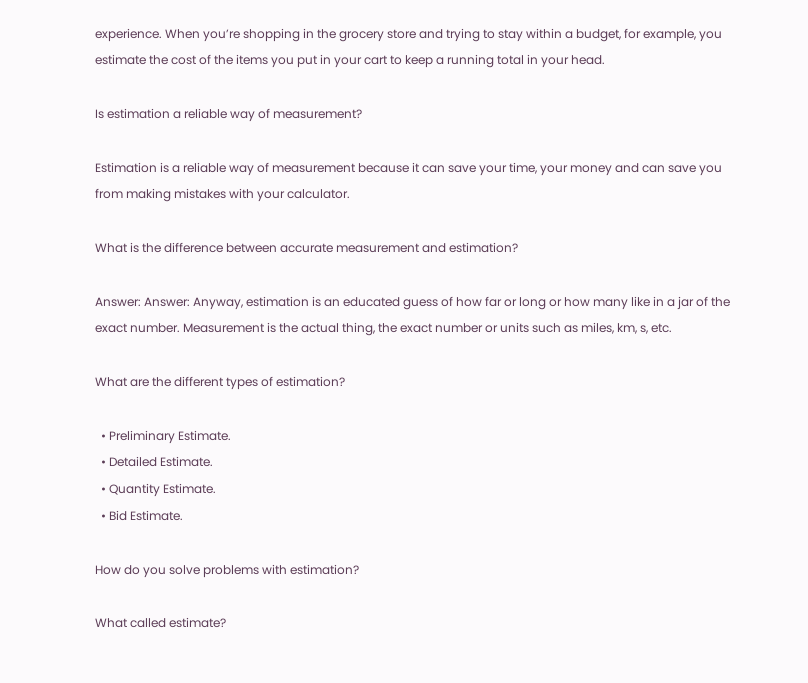experience. When you’re shopping in the grocery store and trying to stay within a budget, for example, you estimate the cost of the items you put in your cart to keep a running total in your head.

Is estimation a reliable way of measurement?

Estimation is a reliable way of measurement because it can save your time, your money and can save you from making mistakes with your calculator.

What is the difference between accurate measurement and estimation?

Answer: Answer: Anyway, estimation is an educated guess of how far or long or how many like in a jar of the exact number. Measurement is the actual thing, the exact number or units such as miles, km, s, etc.

What are the different types of estimation?

  • Preliminary Estimate.
  • Detailed Estimate.
  • Quantity Estimate.
  • Bid Estimate.

How do you solve problems with estimation?

What called estimate?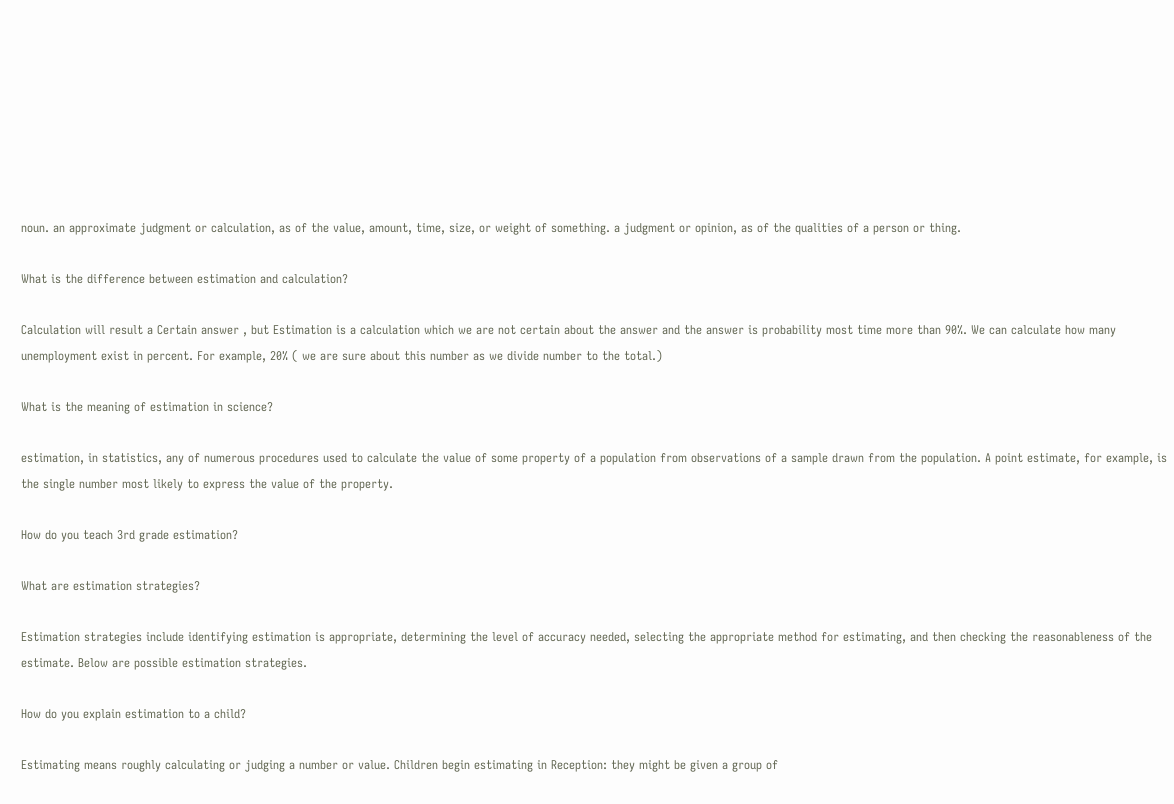noun. an approximate judgment or calculation, as of the value, amount, time, size, or weight of something. a judgment or opinion, as of the qualities of a person or thing.

What is the difference between estimation and calculation?

Calculation will result a Certain answer , but Estimation is a calculation which we are not certain about the answer and the answer is probability most time more than 90%. We can calculate how many unemployment exist in percent. For example, 20% ( we are sure about this number as we divide number to the total.)

What is the meaning of estimation in science?

estimation, in statistics, any of numerous procedures used to calculate the value of some property of a population from observations of a sample drawn from the population. A point estimate, for example, is the single number most likely to express the value of the property.

How do you teach 3rd grade estimation?

What are estimation strategies?

Estimation strategies include identifying estimation is appropriate, determining the level of accuracy needed, selecting the appropriate method for estimating, and then checking the reasonableness of the estimate. Below are possible estimation strategies.

How do you explain estimation to a child?

Estimating means roughly calculating or judging a number or value. Children begin estimating in Reception: they might be given a group of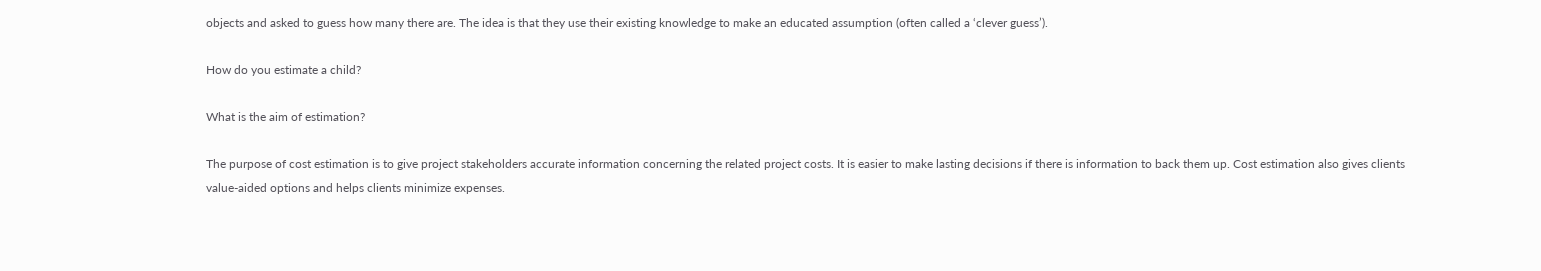objects and asked to guess how many there are. The idea is that they use their existing knowledge to make an educated assumption (often called a ‘clever guess’).

How do you estimate a child?

What is the aim of estimation?

The purpose of cost estimation is to give project stakeholders accurate information concerning the related project costs. It is easier to make lasting decisions if there is information to back them up. Cost estimation also gives clients value-aided options and helps clients minimize expenses.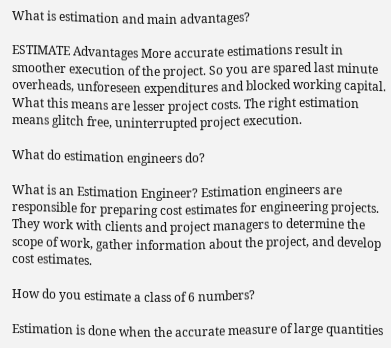What is estimation and main advantages?

ESTIMATE Advantages More accurate estimations result in smoother execution of the project. So you are spared last minute overheads, unforeseen expenditures and blocked working capital. What this means are lesser project costs. The right estimation means glitch free, uninterrupted project execution.

What do estimation engineers do?

What is an Estimation Engineer? Estimation engineers are responsible for preparing cost estimates for engineering projects. They work with clients and project managers to determine the scope of work, gather information about the project, and develop cost estimates.

How do you estimate a class of 6 numbers?

Estimation is done when the accurate measure of large quantities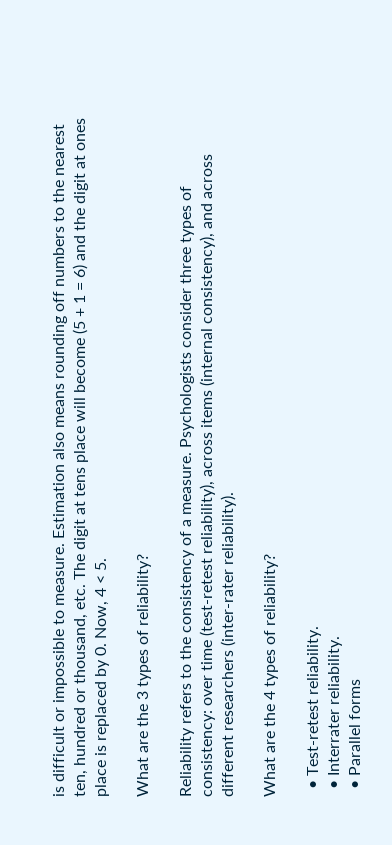is difficult or impossible to measure. Estimation also means rounding off numbers to the nearest ten, hundred or thousand, etc. The digit at tens place will become (5 + 1 = 6) and the digit at ones place is replaced by 0. Now, 4 < 5.

What are the 3 types of reliability?

Reliability refers to the consistency of a measure. Psychologists consider three types of consistency: over time (test-retest reliability), across items (internal consistency), and across different researchers (inter-rater reliability).

What are the 4 types of reliability?

  • Test-retest reliability.
  • Interrater reliability.
  • Parallel forms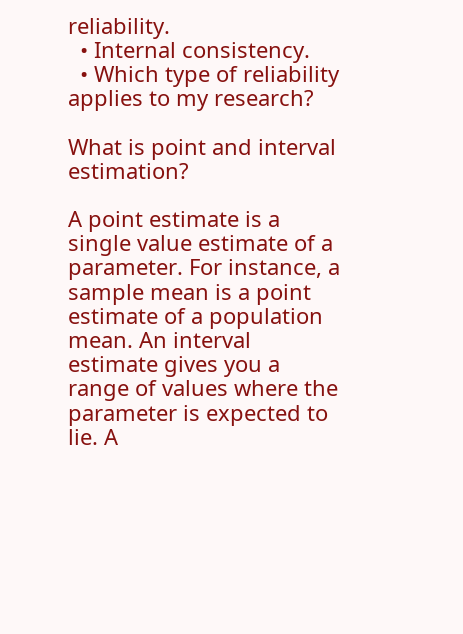reliability.
  • Internal consistency.
  • Which type of reliability applies to my research?

What is point and interval estimation?

A point estimate is a single value estimate of a parameter. For instance, a sample mean is a point estimate of a population mean. An interval estimate gives you a range of values where the parameter is expected to lie. A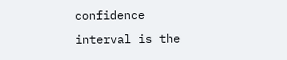confidence interval is the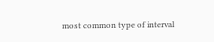most common type of interval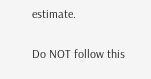estimate.

Do NOT follow this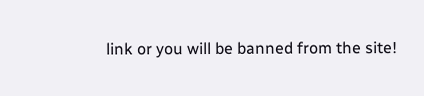link or you will be banned from the site!